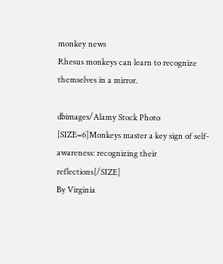monkey news
Rhesus monkeys can learn to recognize themselves in a mirror.

dbimages/Alamy Stock Photo
[SIZE=6]Monkeys master a key sign of self-awareness: recognizing their reflections[/SIZE]
By Virginia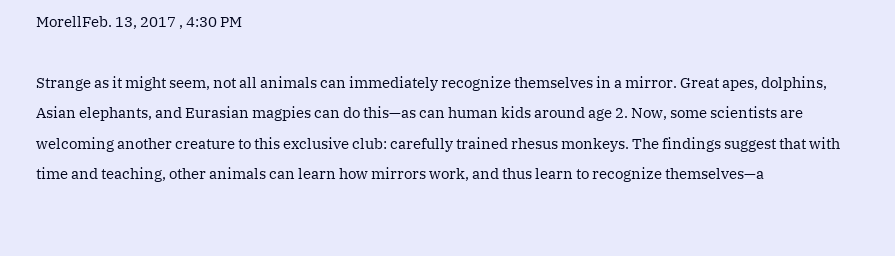MorellFeb. 13, 2017 , 4:30 PM

Strange as it might seem, not all animals can immediately recognize themselves in a mirror. Great apes, dolphins, Asian elephants, and Eurasian magpies can do this—as can human kids around age 2. Now, some scientists are welcoming another creature to this exclusive club: carefully trained rhesus monkeys. The findings suggest that with time and teaching, other animals can learn how mirrors work, and thus learn to recognize themselves—a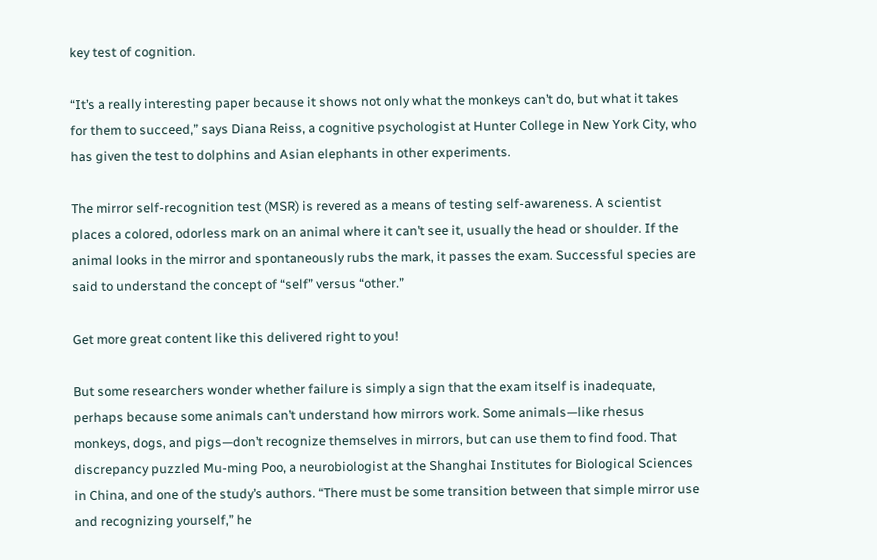key test of cognition.

“It’s a really interesting paper because it shows not only what the monkeys can’t do, but what it takes for them to succeed,” says Diana Reiss, a cognitive psychologist at Hunter College in New York City, who has given the test to dolphins and Asian elephants in other experiments.

The mirror self-recognition test (MSR) is revered as a means of testing self-awareness. A scientist places a colored, odorless mark on an animal where it can’t see it, usually the head or shoulder. If the animal looks in the mirror and spontaneously rubs the mark, it passes the exam. Successful species are said to understand the concept of “self” versus “other.”

Get more great content like this delivered right to you!

But some researchers wonder whether failure is simply a sign that the exam itself is inadequate, perhaps because some animals can’t understand how mirrors work. Some animals—like rhesus monkeys, dogs, and pigs—don’t recognize themselves in mirrors, but can use them to find food. That discrepancy puzzled Mu-ming Poo, a neurobiologist at the Shanghai Institutes for Biological Sciences in China, and one of the study’s authors. “There must be some transition between that simple mirror use and recognizing yourself,” he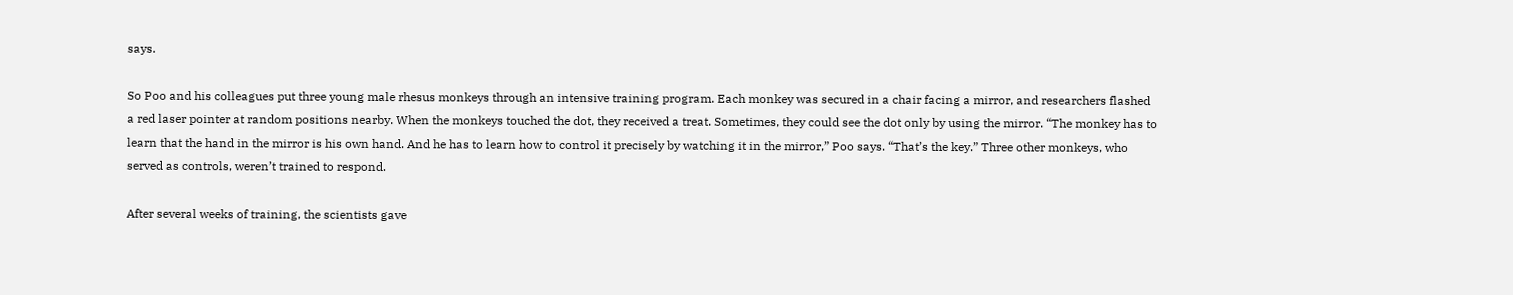says.

So Poo and his colleagues put three young male rhesus monkeys through an intensive training program. Each monkey was secured in a chair facing a mirror, and researchers flashed a red laser pointer at random positions nearby. When the monkeys touched the dot, they received a treat. Sometimes, they could see the dot only by using the mirror. “The monkey has to learn that the hand in the mirror is his own hand. And he has to learn how to control it precisely by watching it in the mirror,” Poo says. “That’s the key.” Three other monkeys, who served as controls, weren’t trained to respond.

After several weeks of training, the scientists gave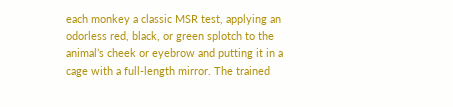each monkey a classic MSR test, applying an odorless red, black, or green splotch to the animal’s cheek or eyebrow and putting it in a cage with a full-length mirror. The trained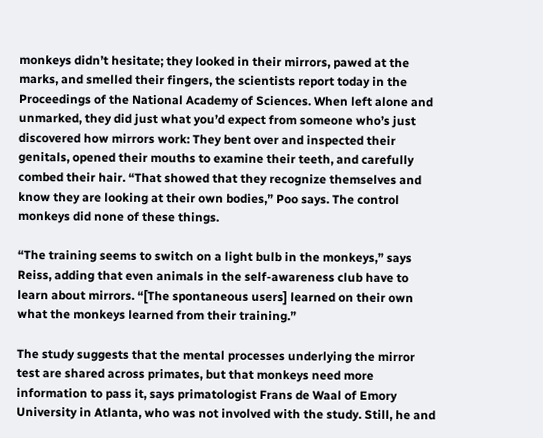monkeys didn’t hesitate; they looked in their mirrors, pawed at the marks, and smelled their fingers, the scientists report today in the Proceedings of the National Academy of Sciences. When left alone and unmarked, they did just what you’d expect from someone who’s just discovered how mirrors work: They bent over and inspected their genitals, opened their mouths to examine their teeth, and carefully combed their hair. “That showed that they recognize themselves and know they are looking at their own bodies,” Poo says. The control monkeys did none of these things.

“The training seems to switch on a light bulb in the monkeys,” says Reiss, adding that even animals in the self-awareness club have to learn about mirrors. “[The spontaneous users] learned on their own what the monkeys learned from their training.”

The study suggests that the mental processes underlying the mirror test are shared across primates, but that monkeys need more information to pass it, says primatologist Frans de Waal of Emory University in Atlanta, who was not involved with the study. Still, he and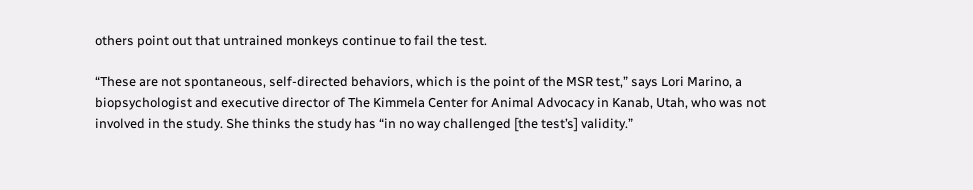others point out that untrained monkeys continue to fail the test.

“These are not spontaneous, self-directed behaviors, which is the point of the MSR test,” says Lori Marino, a biopsychologist and executive director of The Kimmela Center for Animal Advocacy in Kanab, Utah, who was not involved in the study. She thinks the study has “in no way challenged [the test’s] validity.”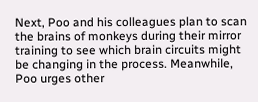Next, Poo and his colleagues plan to scan the brains of monkeys during their mirror training to see which brain circuits might be changing in the process. Meanwhile, Poo urges other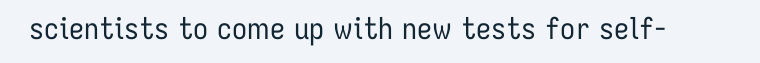scientists to come up with new tests for self-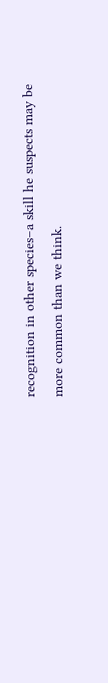recognition in other species–a skill he suspects may be more common than we think.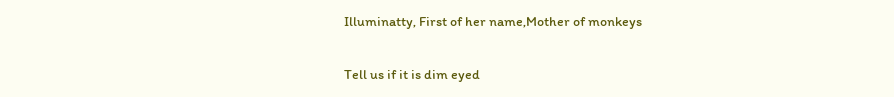Illuminatty, First of her name,Mother of monkeys

Tell us if it is dim eyed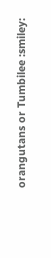orangutans or Tumbilee :smiley: